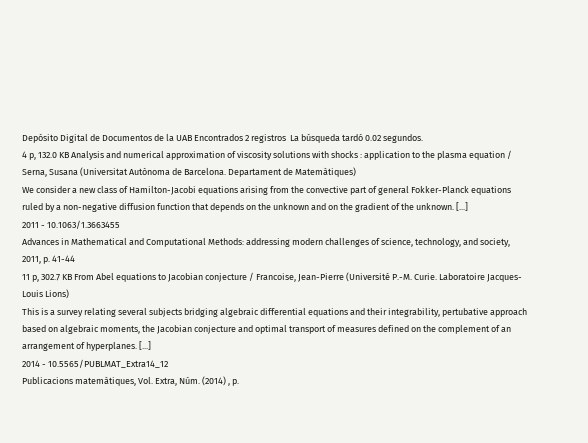Depósito Digital de Documentos de la UAB Encontrados 2 registros  La búsqueda tardó 0.02 segundos.
4 p, 132.0 KB Analysis and numerical approximation of viscosity solutions with shocks : application to the plasma equation / Serna, Susana (Universitat Autònoma de Barcelona. Departament de Matemàtiques)
We consider a new class of Hamilton-Jacobi equations arising from the convective part of general Fokker-Planck equations ruled by a non-negative diffusion function that depends on the unknown and on the gradient of the unknown. [...]
2011 - 10.1063/1.3663455
Advances in Mathematical and Computational Methods: addressing modern challenges of science, technology, and society, 2011, p. 41-44
11 p, 302.7 KB From Abel equations to Jacobian conjecture / Francoise, Jean-Pierre (Université P.-M. Curie. Laboratoire Jacques-Louis Lions)
This is a survey relating several subjects bridging algebraic differential equations and their integrability, pertubative approach based on algebraic moments, the Jacobian conjecture and optimal transport of measures defined on the complement of an arrangement of hyperplanes. [...]
2014 - 10.5565/PUBLMAT_Extra14_12
Publicacions matemàtiques, Vol. Extra, Núm. (2014) , p.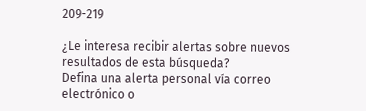209-219

¿Le interesa recibir alertas sobre nuevos resultados de esta búsqueda?
Defina una alerta personal vía correo electrónico o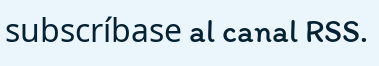subscríbase al canal RSS.